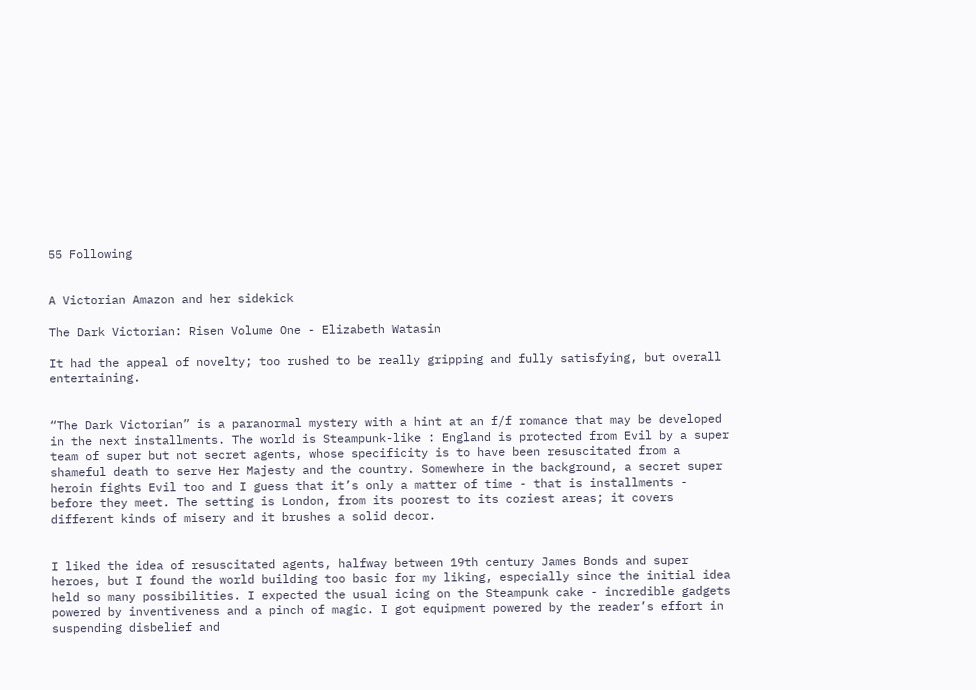55 Following


A Victorian Amazon and her sidekick

The Dark Victorian: Risen Volume One - Elizabeth Watasin

It had the appeal of novelty; too rushed to be really gripping and fully satisfying, but overall entertaining.


“The Dark Victorian” is a paranormal mystery with a hint at an f/f romance that may be developed in the next installments. The world is Steampunk-like : England is protected from Evil by a super team of super but not secret agents, whose specificity is to have been resuscitated from a shameful death to serve Her Majesty and the country. Somewhere in the background, a secret super heroin fights Evil too and I guess that it’s only a matter of time - that is installments - before they meet. The setting is London, from its poorest to its coziest areas; it covers different kinds of misery and it brushes a solid decor.


I liked the idea of resuscitated agents, halfway between 19th century James Bonds and super heroes, but I found the world building too basic for my liking, especially since the initial idea held so many possibilities. I expected the usual icing on the Steampunk cake - incredible gadgets powered by inventiveness and a pinch of magic. I got equipment powered by the reader’s effort in suspending disbelief and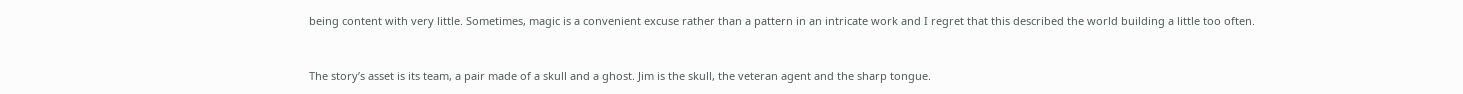being content with very little. Sometimes, magic is a convenient excuse rather than a pattern in an intricate work and I regret that this described the world building a little too often.


The story’s asset is its team, a pair made of a skull and a ghost. Jim is the skull, the veteran agent and the sharp tongue.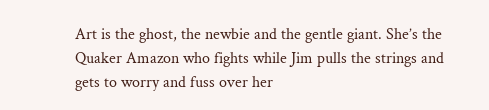Art is the ghost, the newbie and the gentle giant. She’s the Quaker Amazon who fights while Jim pulls the strings and gets to worry and fuss over her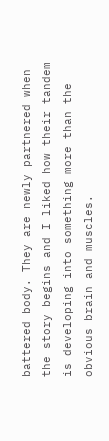battered body. They are newly partnered when the story begins and I liked how their tandem is developing into something more than the obvious brain and muscles.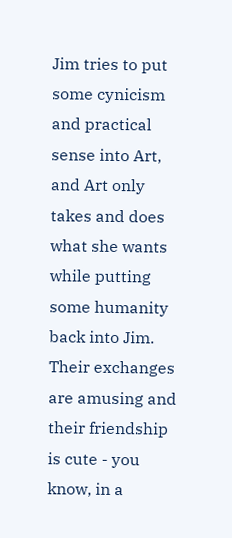Jim tries to put some cynicism and practical sense into Art, and Art only takes and does what she wants while putting some humanity back into Jim. Their exchanges are amusing and their friendship is cute - you know, in a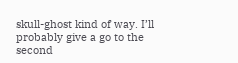skull-ghost kind of way. I’ll probably give a go to the second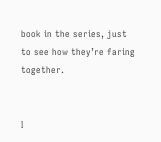book in the series, just to see how they’re faring together.


I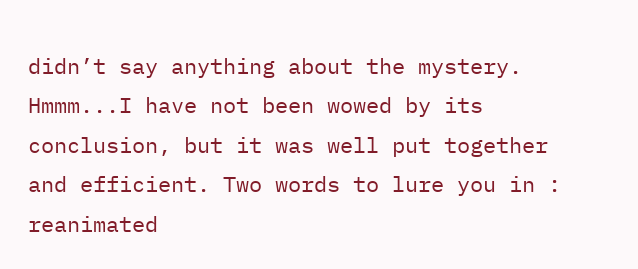didn’t say anything about the mystery. Hmmm...I have not been wowed by its conclusion, but it was well put together and efficient. Two words to lure you in : reanimated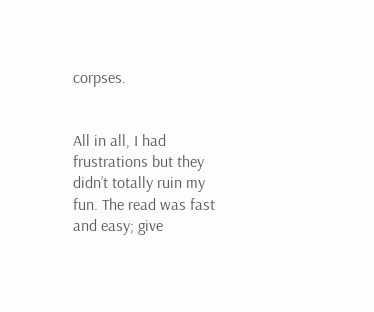corpses.


All in all, I had frustrations but they didn’t totally ruin my fun. The read was fast and easy; give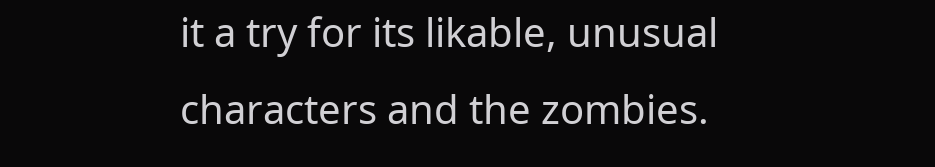it a try for its likable, unusual characters and the zombies.